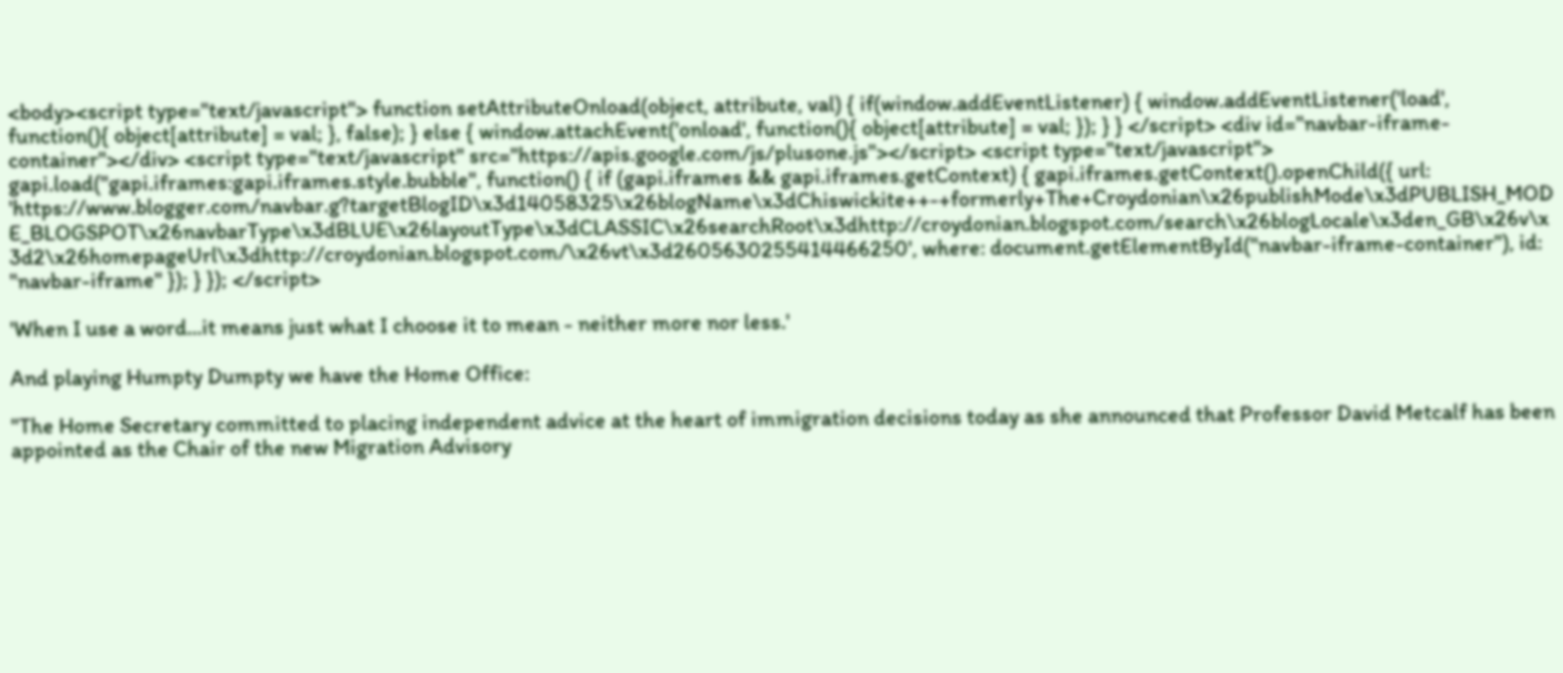<body><script type="text/javascript"> function setAttributeOnload(object, attribute, val) { if(window.addEventListener) { window.addEventListener('load', function(){ object[attribute] = val; }, false); } else { window.attachEvent('onload', function(){ object[attribute] = val; }); } } </script> <div id="navbar-iframe-container"></div> <script type="text/javascript" src="https://apis.google.com/js/plusone.js"></script> <script type="text/javascript"> gapi.load("gapi.iframes:gapi.iframes.style.bubble", function() { if (gapi.iframes && gapi.iframes.getContext) { gapi.iframes.getContext().openChild({ url: 'https://www.blogger.com/navbar.g?targetBlogID\x3d14058325\x26blogName\x3dChiswickite++-+formerly+The+Croydonian\x26publishMode\x3dPUBLISH_MODE_BLOGSPOT\x26navbarType\x3dBLUE\x26layoutType\x3dCLASSIC\x26searchRoot\x3dhttp://croydonian.blogspot.com/search\x26blogLocale\x3den_GB\x26v\x3d2\x26homepageUrl\x3dhttp://croydonian.blogspot.com/\x26vt\x3d2605630255414466250', where: document.getElementById("navbar-iframe-container"), id: "navbar-iframe" }); } }); </script>

'When I use a word...it means just what I choose it to mean - neither more nor less.'

And playing Humpty Dumpty we have the Home Office:

"The Home Secretary committed to placing independent advice at the heart of immigration decisions today as she announced that Professor David Metcalf has been appointed as the Chair of the new Migration Advisory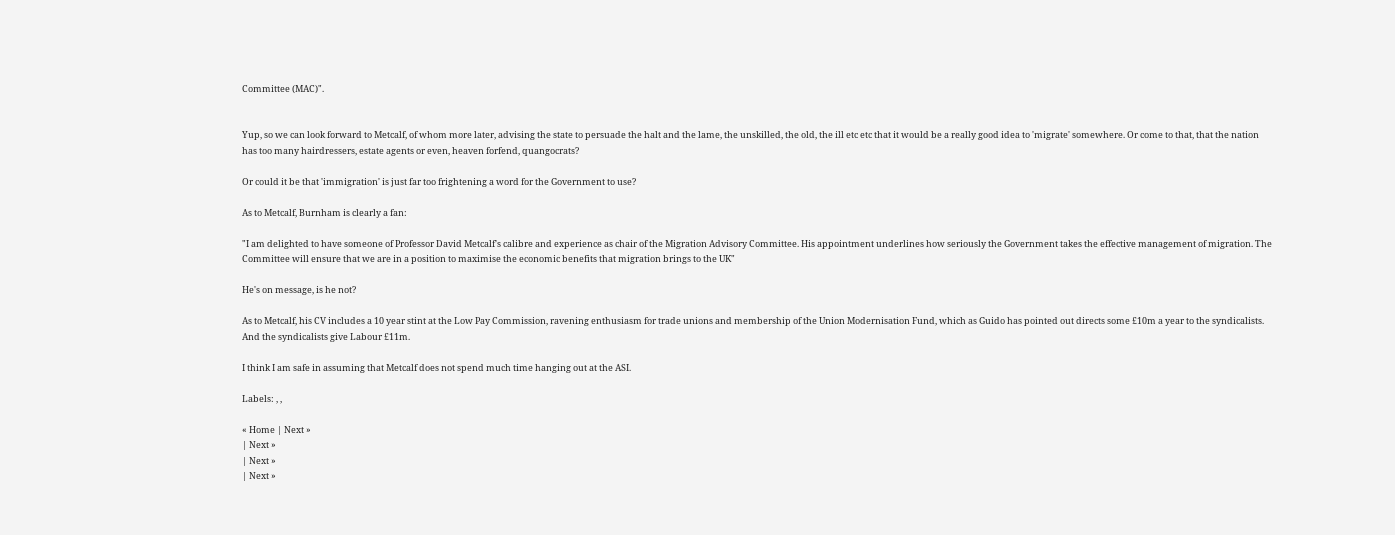Committee (MAC)".


Yup, so we can look forward to Metcalf, of whom more later, advising the state to persuade the halt and the lame, the unskilled, the old, the ill etc etc that it would be a really good idea to 'migrate' somewhere. Or come to that, that the nation has too many hairdressers, estate agents or even, heaven forfend, quangocrats?

Or could it be that 'immigration' is just far too frightening a word for the Government to use?

As to Metcalf, Burnham is clearly a fan:

"I am delighted to have someone of Professor David Metcalf's calibre and experience as chair of the Migration Advisory Committee. His appointment underlines how seriously the Government takes the effective management of migration. The Committee will ensure that we are in a position to maximise the economic benefits that migration brings to the UK"

He's on message, is he not?

As to Metcalf, his CV includes a 10 year stint at the Low Pay Commission, ravening enthusiasm for trade unions and membership of the Union Modernisation Fund, which as Guido has pointed out directs some £10m a year to the syndicalists. And the syndicalists give Labour £11m.

I think I am safe in assuming that Metcalf does not spend much time hanging out at the ASI.

Labels: , ,

« Home | Next »
| Next »
| Next »
| Next »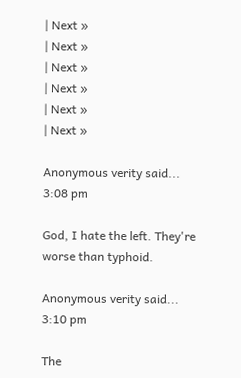| Next »
| Next »
| Next »
| Next »
| Next »
| Next »

Anonymous verity said... 3:08 pm

God, I hate the left. They're worse than typhoid.

Anonymous verity said... 3:10 pm

The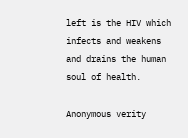left is the HIV which infects and weakens and drains the human soul of health.

Anonymous verity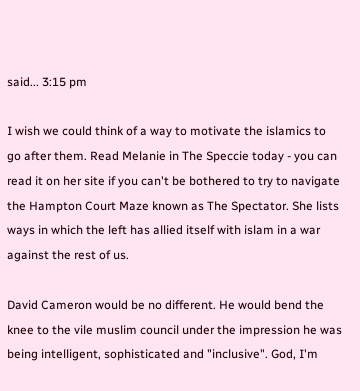said... 3:15 pm

I wish we could think of a way to motivate the islamics to go after them. Read Melanie in The Speccie today - you can read it on her site if you can't be bothered to try to navigate the Hampton Court Maze known as The Spectator. She lists ways in which the left has allied itself with islam in a war against the rest of us.

David Cameron would be no different. He would bend the knee to the vile muslim council under the impression he was being intelligent, sophisticated and "inclusive". God, I'm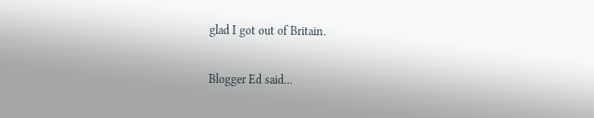glad I got out of Britain.

Blogger Ed said...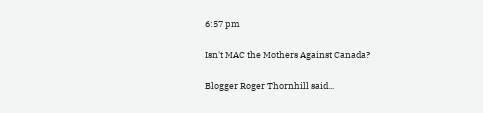6:57 pm

Isn't MAC the Mothers Against Canada?

Blogger Roger Thornhill said...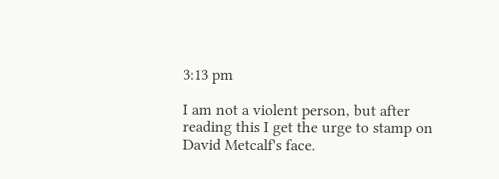3:13 pm

I am not a violent person, but after reading this I get the urge to stamp on David Metcalf's face.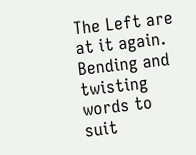The Left are at it again. Bending and twisting words to suit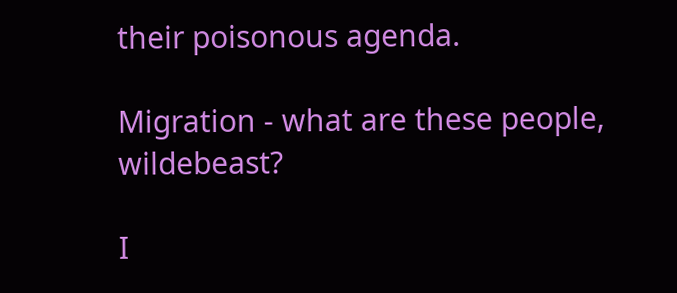their poisonous agenda.

Migration - what are these people, wildebeast?

I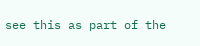see this as part of the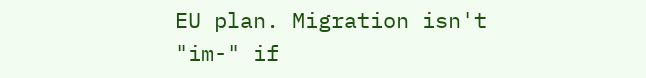EU plan. Migration isn't "im-" if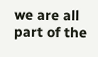we are all part of the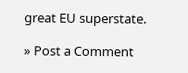great EU superstate.

» Post a Comment